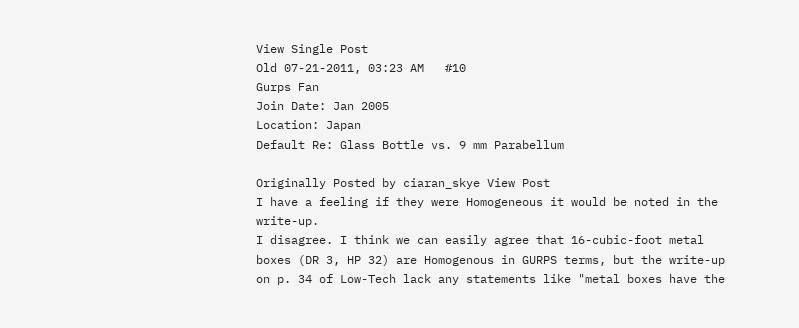View Single Post
Old 07-21-2011, 03:23 AM   #10
Gurps Fan
Join Date: Jan 2005
Location: Japan
Default Re: Glass Bottle vs. 9 mm Parabellum

Originally Posted by ciaran_skye View Post
I have a feeling if they were Homogeneous it would be noted in the write-up.
I disagree. I think we can easily agree that 16-cubic-foot metal boxes (DR 3, HP 32) are Homogenous in GURPS terms, but the write-up on p. 34 of Low-Tech lack any statements like "metal boxes have the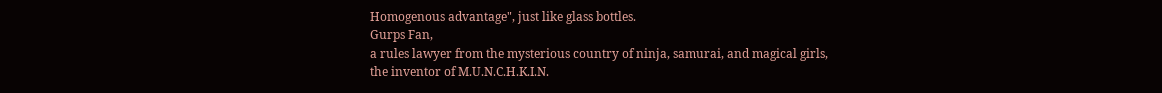Homogenous advantage", just like glass bottles.
Gurps Fan,
a rules lawyer from the mysterious country of ninja, samurai, and magical girls,
the inventor of M.U.N.C.H.K.I.N.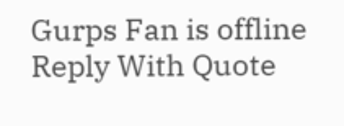Gurps Fan is offline   Reply With Quote